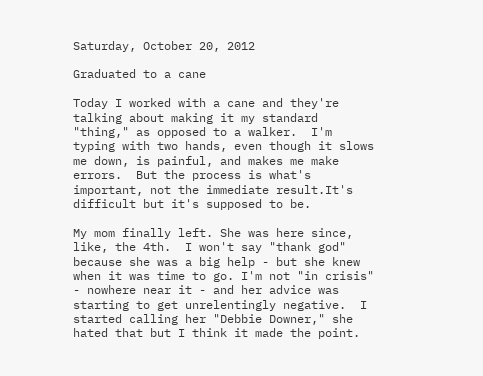Saturday, October 20, 2012

Graduated to a cane

Today I worked with a cane and they're talking about making it my standard "thing," as opposed to a walker.  I'm typing with two hands, even though it slows me down, is painful, and makes me make errors.  But the process is what's important, not the immediate result.It's difficult but it's supposed to be.

My mom finally left. She was here since, like, the 4th.  I won't say "thank god" because she was a big help - but she knew when it was time to go. I'm not "in crisis" - nowhere near it - and her advice was starting to get unrelentingly negative.  I started calling her "Debbie Downer," she hated that but I think it made the point.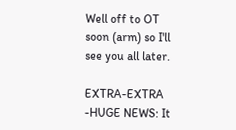Well off to OT soon (arm) so I'll see you all later.

EXTRA-EXTRA -HUGE NEWS: It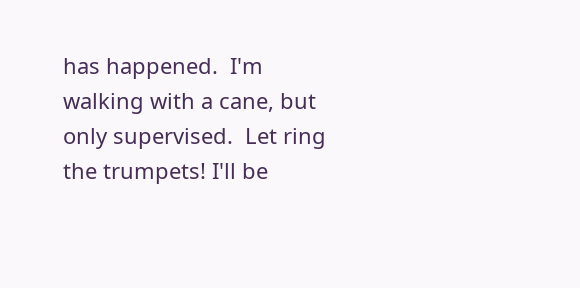has happened.  I'm walking with a cane, but only supervised.  Let ring the trumpets! I'll be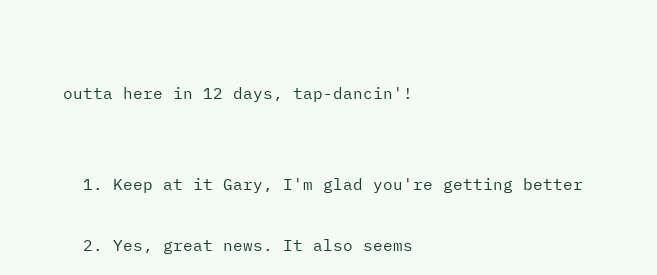outta here in 12 days, tap-dancin'!


  1. Keep at it Gary, I'm glad you're getting better

  2. Yes, great news. It also seems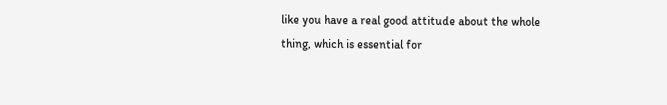like you have a real good attitude about the whole thing, which is essential for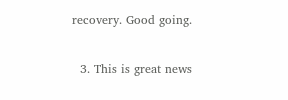recovery. Good going.

  3. This is great news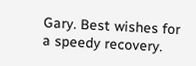Gary. Best wishes for a speedy recovery.